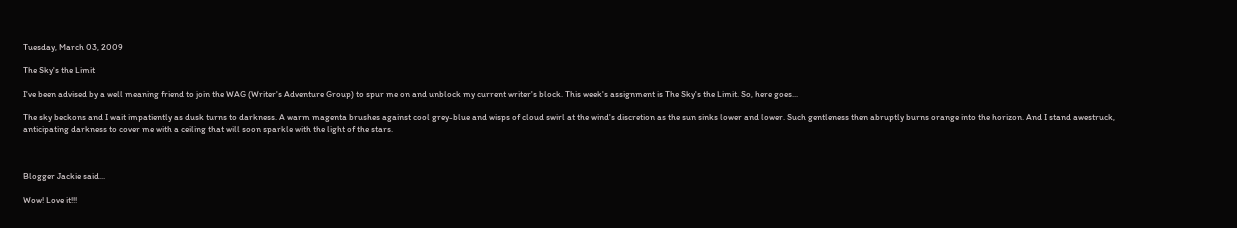Tuesday, March 03, 2009

The Sky's the Limit

I've been advised by a well meaning friend to join the WAG (Writer's Adventure Group) to spur me on and unblock my current writer's block. This week's assignment is The Sky's the Limit. So, here goes...

The sky beckons and I wait impatiently as dusk turns to darkness. A warm magenta brushes against cool grey-blue and wisps of cloud swirl at the wind's discretion as the sun sinks lower and lower. Such gentleness then abruptly burns orange into the horizon. And I stand awestruck, anticipating darkness to cover me with a ceiling that will soon sparkle with the light of the stars.



Blogger Jackie said...

Wow! Love it!!!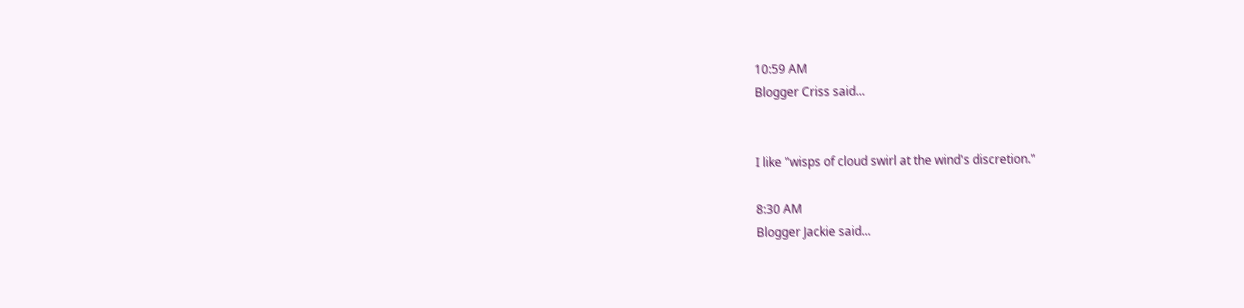10:59 AM
Blogger Criss said...


I like "wisps of cloud swirl at the wind's discretion."

8:30 AM
Blogger Jackie said...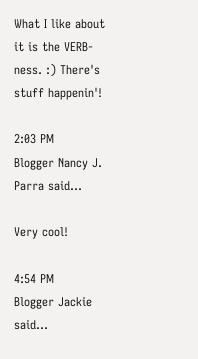What I like about it is the VERB-ness. :) There's stuff happenin'!

2:03 PM
Blogger Nancy J. Parra said...

Very cool!

4:54 PM
Blogger Jackie said...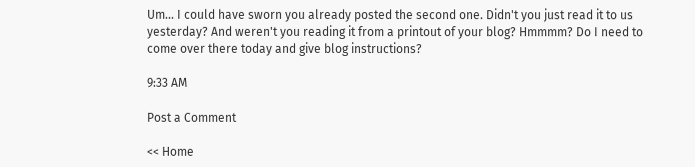Um... I could have sworn you already posted the second one. Didn't you just read it to us yesterday? And weren't you reading it from a printout of your blog? Hmmmm? Do I need to come over there today and give blog instructions?

9:33 AM

Post a Comment

<< Home